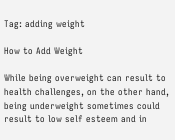Tag: adding weight

How to Add Weight

While being overweight can result to health challenges, on the other hand, being underweight sometimes could result to low self esteem and in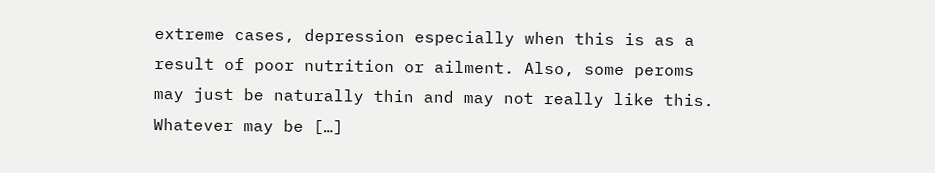extreme cases, depression especially when this is as a result of poor nutrition or ailment. Also, some peroms may just be naturally thin and may not really like this. Whatever may be […]